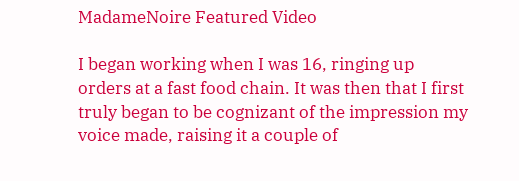MadameNoire Featured Video

I began working when I was 16, ringing up orders at a fast food chain. It was then that I first truly began to be cognizant of the impression my voice made, raising it a couple of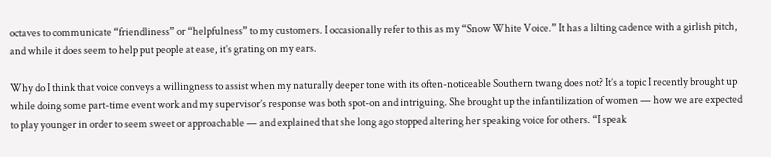octaves to communicate “friendliness” or “helpfulness” to my customers. I occasionally refer to this as my “Snow White Voice.” It has a lilting cadence with a girlish pitch, and while it does seem to help put people at ease, it’s grating on my ears.

Why do I think that voice conveys a willingness to assist when my naturally deeper tone with its often-noticeable Southern twang does not? It’s a topic I recently brought up while doing some part-time event work and my supervisor’s response was both spot-on and intriguing. She brought up the infantilization of women — how we are expected to play younger in order to seem sweet or approachable — and explained that she long ago stopped altering her speaking voice for others. “I speak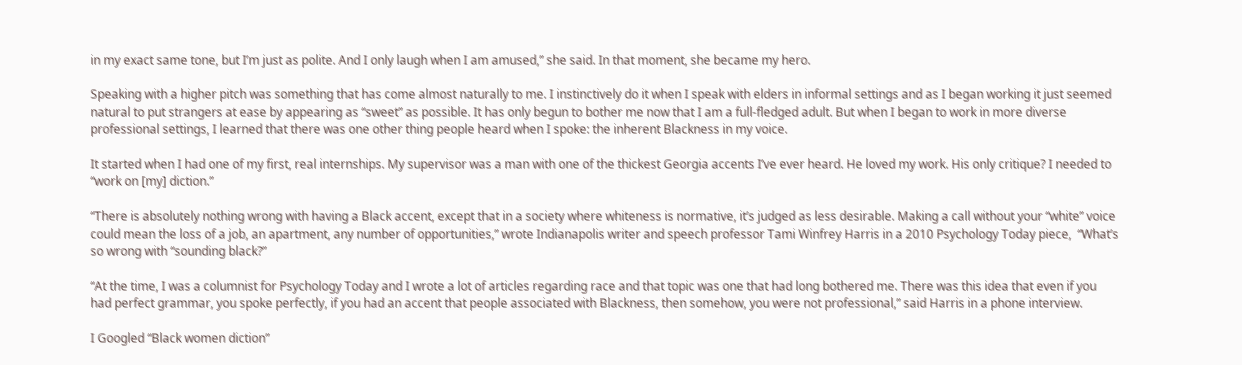in my exact same tone, but I’m just as polite. And I only laugh when I am amused,” she said. In that moment, she became my hero.

Speaking with a higher pitch was something that has come almost naturally to me. I instinctively do it when I speak with elders in informal settings and as I began working it just seemed natural to put strangers at ease by appearing as “sweet” as possible. It has only begun to bother me now that I am a full-fledged adult. But when I began to work in more diverse professional settings, I learned that there was one other thing people heard when I spoke: the inherent Blackness in my voice.

It started when I had one of my first, real internships. My supervisor was a man with one of the thickest Georgia accents I’ve ever heard. He loved my work. His only critique? I needed to “work on [my] diction.”

“There is absolutely nothing wrong with having a Black accent, except that in a society where whiteness is normative, it’s judged as less desirable. Making a call without your “white” voice could mean the loss of a job, an apartment, any number of opportunities,” wrote Indianapolis writer and speech professor Tami Winfrey Harris in a 2010 Psychology Today piece,  “What’s so wrong with “sounding black?”

“At the time, I was a columnist for Psychology Today and I wrote a lot of articles regarding race and that topic was one that had long bothered me. There was this idea that even if you had perfect grammar, you spoke perfectly, if you had an accent that people associated with Blackness, then somehow, you were not professional,” said Harris in a phone interview.

I Googled “Black women diction”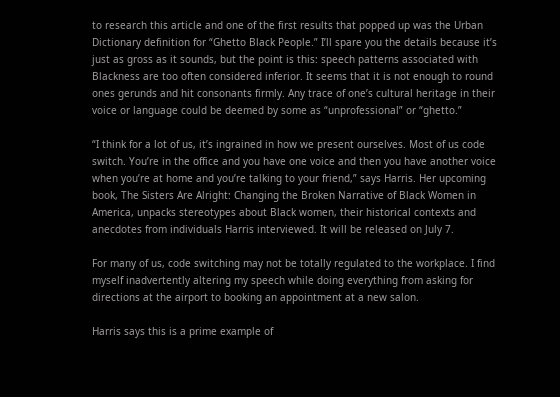to research this article and one of the first results that popped up was the Urban Dictionary definition for “Ghetto Black People.” I’ll spare you the details because it’s just as gross as it sounds, but the point is this: speech patterns associated with Blackness are too often considered inferior. It seems that it is not enough to round ones gerunds and hit consonants firmly. Any trace of one’s cultural heritage in their voice or language could be deemed by some as “unprofessional” or “ghetto.”

“I think for a lot of us, it’s ingrained in how we present ourselves. Most of us code switch. You’re in the office and you have one voice and then you have another voice when you’re at home and you’re talking to your friend,” says Harris. Her upcoming book, The Sisters Are Alright: Changing the Broken Narrative of Black Women in America, unpacks stereotypes about Black women, their historical contexts and anecdotes from individuals Harris interviewed. It will be released on July 7.

For many of us, code switching may not be totally regulated to the workplace. I find myself inadvertently altering my speech while doing everything from asking for directions at the airport to booking an appointment at a new salon.

Harris says this is a prime example of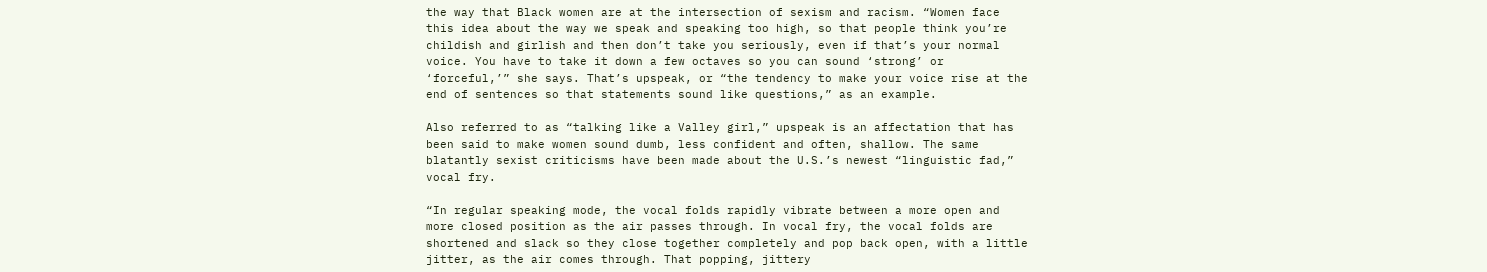the way that Black women are at the intersection of sexism and racism. “Women face this idea about the way we speak and speaking too high, so that people think you’re childish and girlish and then don’t take you seriously, even if that’s your normal voice. You have to take it down a few octaves so you can sound ‘strong’ or ‘forceful,’” she says. That’s upspeak, or “the tendency to make your voice rise at the end of sentences so that statements sound like questions,” as an example.

Also referred to as “talking like a Valley girl,” upspeak is an affectation that has been said to make women sound dumb, less confident and often, shallow. The same blatantly sexist criticisms have been made about the U.S.’s newest “linguistic fad,” vocal fry.

“In regular speaking mode, the vocal folds rapidly vibrate between a more open and more closed position as the air passes through. In vocal fry, the vocal folds are shortened and slack so they close together completely and pop back open, with a little jitter, as the air comes through. That popping, jittery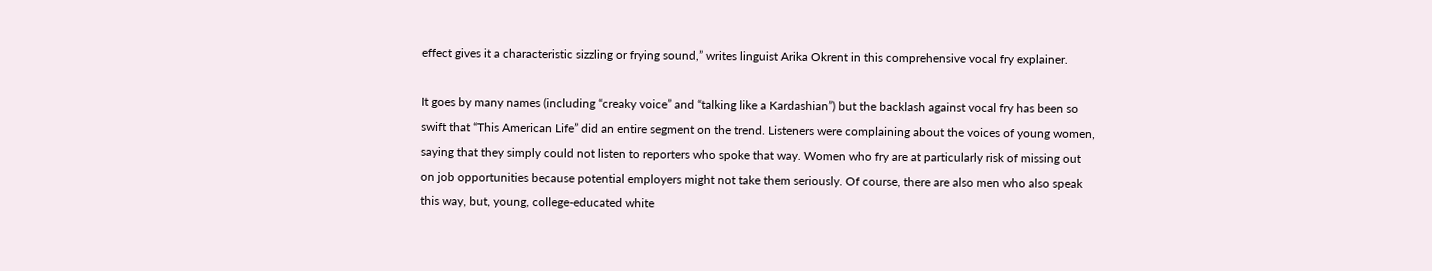effect gives it a characteristic sizzling or frying sound,” writes linguist Arika Okrent in this comprehensive vocal fry explainer.

It goes by many names (including “creaky voice” and “talking like a Kardashian”) but the backlash against vocal fry has been so swift that “This American Life” did an entire segment on the trend. Listeners were complaining about the voices of young women, saying that they simply could not listen to reporters who spoke that way. Women who fry are at particularly risk of missing out on job opportunities because potential employers might not take them seriously. Of course, there are also men who also speak this way, but, young, college-educated white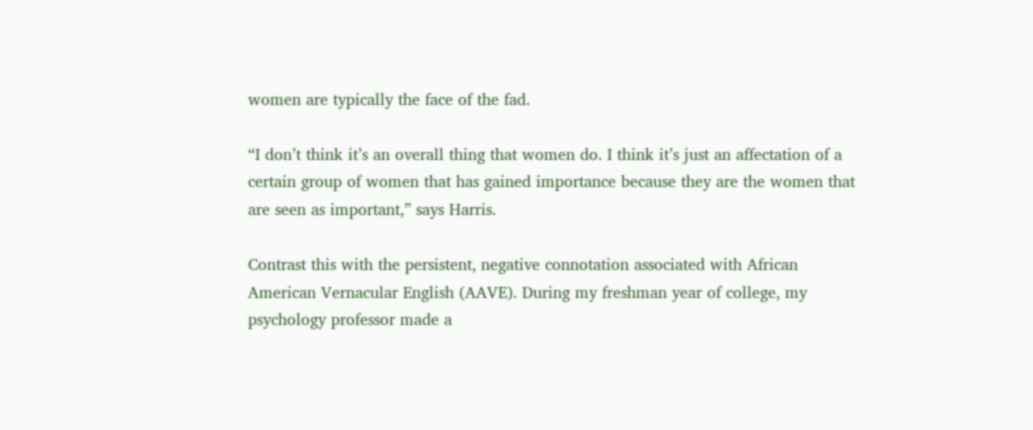women are typically the face of the fad.

“I don’t think it’s an overall thing that women do. I think it’s just an affectation of a certain group of women that has gained importance because they are the women that are seen as important,” says Harris.

Contrast this with the persistent, negative connotation associated with African American Vernacular English (AAVE). During my freshman year of college, my psychology professor made a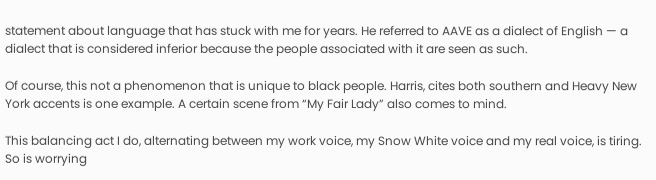statement about language that has stuck with me for years. He referred to AAVE as a dialect of English — a dialect that is considered inferior because the people associated with it are seen as such.

Of course, this not a phenomenon that is unique to black people. Harris, cites both southern and Heavy New York accents is one example. A certain scene from “My Fair Lady” also comes to mind.

This balancing act I do, alternating between my work voice, my Snow White voice and my real voice, is tiring. So is worrying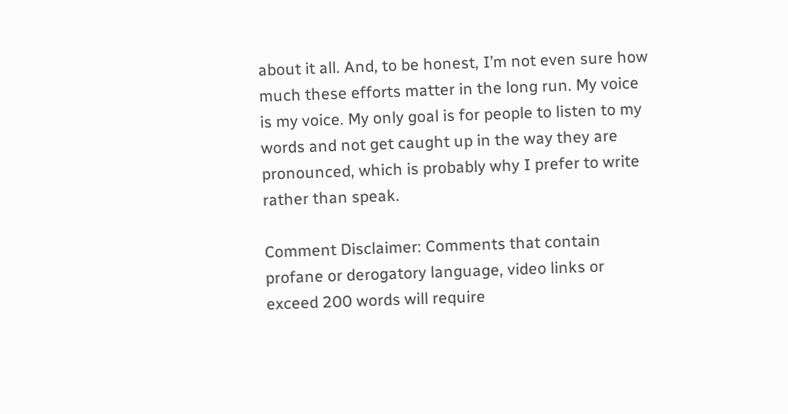about it all. And, to be honest, I’m not even sure how much these efforts matter in the long run. My voice is my voice. My only goal is for people to listen to my words and not get caught up in the way they are pronounced, which is probably why I prefer to write rather than speak.

Comment Disclaimer: Comments that contain profane or derogatory language, video links or exceed 200 words will require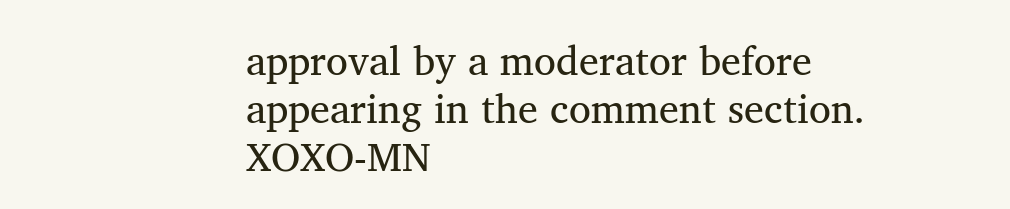approval by a moderator before appearing in the comment section. XOXO-MN